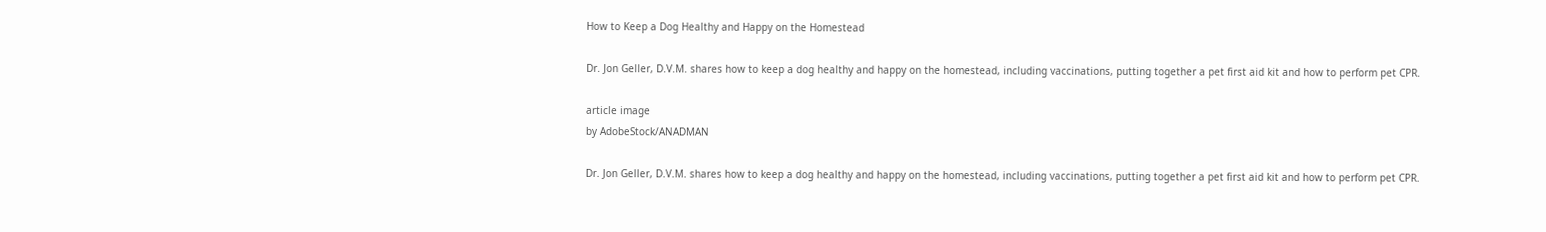How to Keep a Dog Healthy and Happy on the Homestead

Dr. Jon Geller, D.V.M. shares how to keep a dog healthy and happy on the homestead, including vaccinations, putting together a pet first aid kit and how to perform pet CPR.

article image
by AdobeStock/ANADMAN

Dr. Jon Geller, D.V.M. shares how to keep a dog healthy and happy on the homestead, including vaccinations, putting together a pet first aid kit and how to perform pet CPR.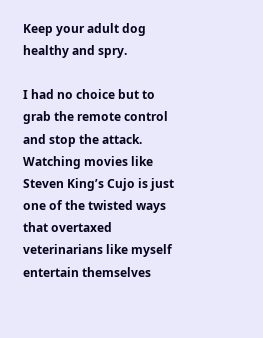Keep your adult dog healthy and spry.

I had no choice but to grab the remote control and stop the attack. Watching movies like Steven King’s Cujo is just one of the twisted ways that overtaxed veterinarians like myself entertain themselves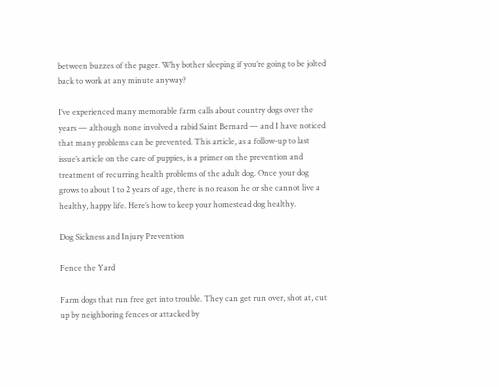between buzzes of the pager. Why bother sleeping if you’re going to be jolted back to work at any minute anyway?

I’ve experienced many memorable farm calls about country dogs over the years — although none involved a rabid Saint Bernard — and I have noticed that many problems can be prevented. This article, as a follow-up to last issue’s article on the care of puppies, is a primer on the prevention and treatment of recurring health problems of the adult dog. Once your dog grows to about 1 to 2 years of age, there is no reason he or she cannot live a healthy, happy life. Here’s how to keep your homestead dog healthy.

Dog Sickness and Injury Prevention

Fence the Yard

Farm dogs that run free get into trouble. They can get run over, shot at, cut up by neighboring fences or attacked by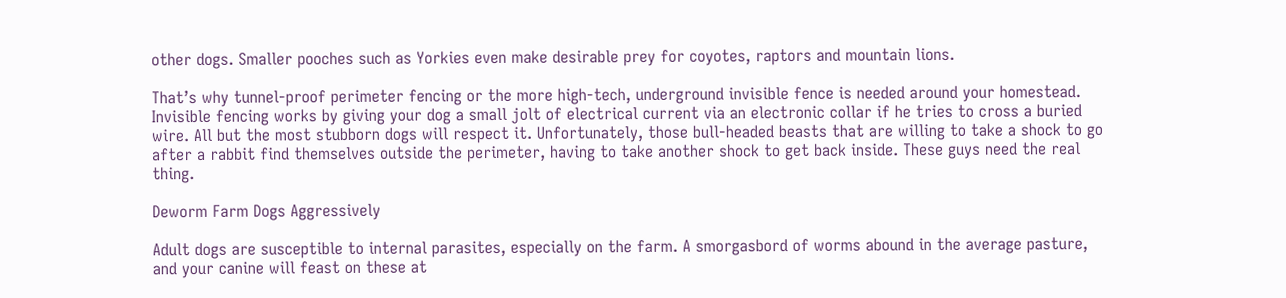other dogs. Smaller pooches such as Yorkies even make desirable prey for coyotes, raptors and mountain lions.

That’s why tunnel-proof perimeter fencing or the more high-tech, underground invisible fence is needed around your homestead. Invisible fencing works by giving your dog a small jolt of electrical current via an electronic collar if he tries to cross a buried wire. All but the most stubborn dogs will respect it. Unfortunately, those bull-headed beasts that are willing to take a shock to go after a rabbit find themselves outside the perimeter, having to take another shock to get back inside. These guys need the real thing.

Deworm Farm Dogs Aggressively

Adult dogs are susceptible to internal parasites, especially on the farm. A smorgasbord of worms abound in the average pasture, and your canine will feast on these at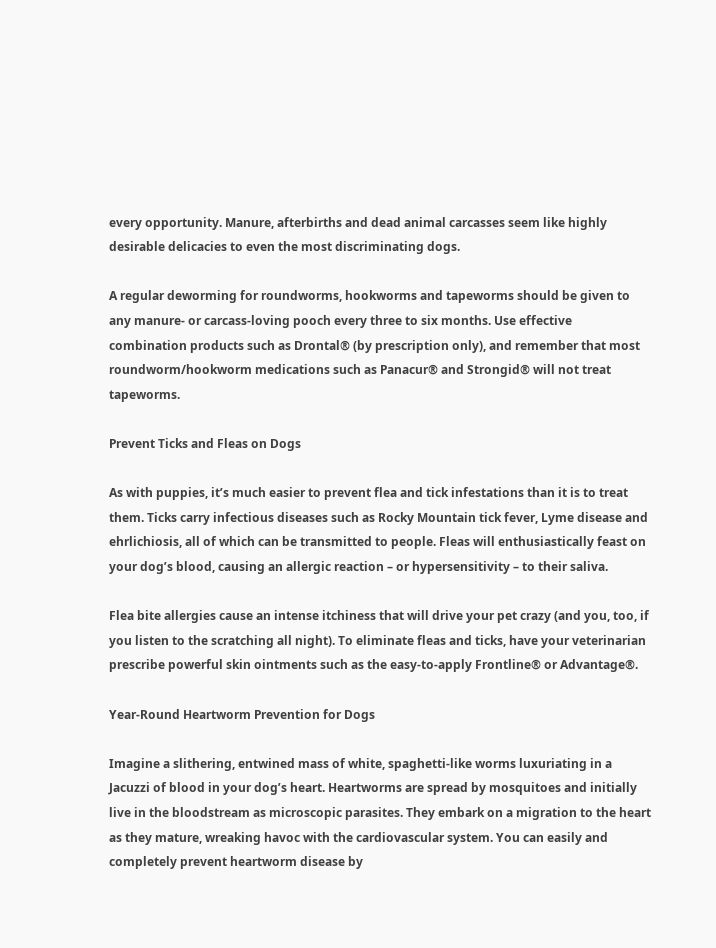every opportunity. Manure, afterbirths and dead animal carcasses seem like highly desirable delicacies to even the most discriminating dogs.

A regular deworming for roundworms, hookworms and tapeworms should be given to any manure- or carcass-loving pooch every three to six months. Use effective combination products such as Drontal® (by prescription only), and remember that most roundworm/hookworm medications such as Panacur® and Strongid® will not treat tapeworms.

Prevent Ticks and Fleas on Dogs

As with puppies, it’s much easier to prevent flea and tick infestations than it is to treat them. Ticks carry infectious diseases such as Rocky Mountain tick fever, Lyme disease and ehrlichiosis, all of which can be transmitted to people. Fleas will enthusiastically feast on your dog’s blood, causing an allergic reaction – or hypersensitivity – to their saliva.

Flea bite allergies cause an intense itchiness that will drive your pet crazy (and you, too, if you listen to the scratching all night). To eliminate fleas and ticks, have your veterinarian prescribe powerful skin ointments such as the easy-to-apply Frontline® or Advantage®.

Year-Round Heartworm Prevention for Dogs

Imagine a slithering, entwined mass of white, spaghetti-like worms luxuriating in a Jacuzzi of blood in your dog’s heart. Heartworms are spread by mosquitoes and initially live in the bloodstream as microscopic parasites. They embark on a migration to the heart as they mature, wreaking havoc with the cardiovascular system. You can easily and completely prevent heartworm disease by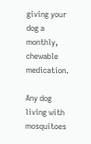giving your dog a monthly, chewable medication.

Any dog living with mosquitoes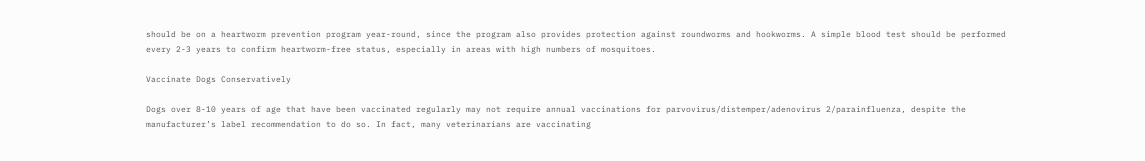should be on a heartworm prevention program year-round, since the program also provides protection against roundworms and hookworms. A simple blood test should be performed every 2-3 years to confirm heartworm-free status, especially in areas with high numbers of mosquitoes.

Vaccinate Dogs Conservatively

Dogs over 8-10 years of age that have been vaccinated regularly may not require annual vaccinations for parvovirus/distemper/adenovirus 2/parainfluenza, despite the manufacturer’s label recommendation to do so. In fact, many veterinarians are vaccinating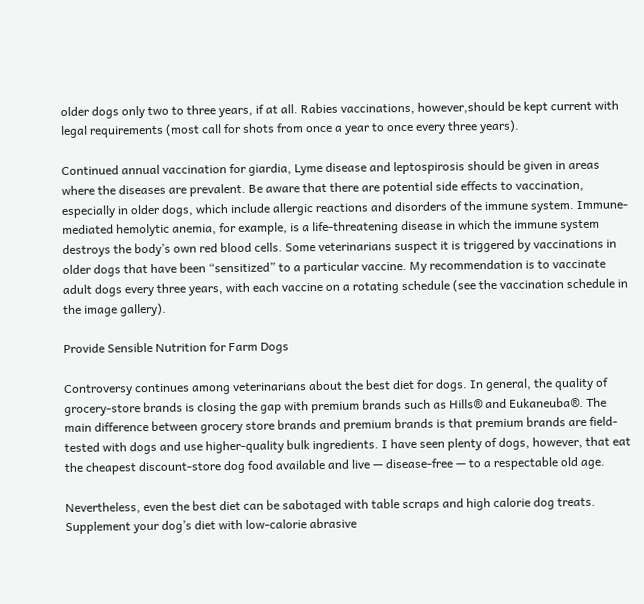older dogs only two to three years, if at all. Rabies vaccinations, however,should be kept current with legal requirements (most call for shots from once a year to once every three years).

Continued annual vaccination for giardia, Lyme disease and leptospirosis should be given in areas where the diseases are prevalent. Be aware that there are potential side effects to vaccination, especially in older dogs, which include allergic reactions and disorders of the immune system. Immune-mediated hemolytic anemia, for example, is a life-threatening disease in which the immune system destroys the body’s own red blood cells. Some veterinarians suspect it is triggered by vaccinations in older dogs that have been “sensitized” to a particular vaccine. My recommendation is to vaccinate adult dogs every three years, with each vaccine on a rotating schedule (see the vaccination schedule in the image gallery).

Provide Sensible Nutrition for Farm Dogs

Controversy continues among veterinarians about the best diet for dogs. In general, the quality of grocery-store brands is closing the gap with premium brands such as Hills® and Eukaneuba®. The main difference between grocery store brands and premium brands is that premium brands are field-tested with dogs and use higher-quality bulk ingredients. I have seen plenty of dogs, however, that eat the cheapest discount-store dog food available and live — disease-free — to a respectable old age.

Nevertheless, even the best diet can be sabotaged with table scraps and high calorie dog treats. Supplement your dog’s diet with low-calorie abrasive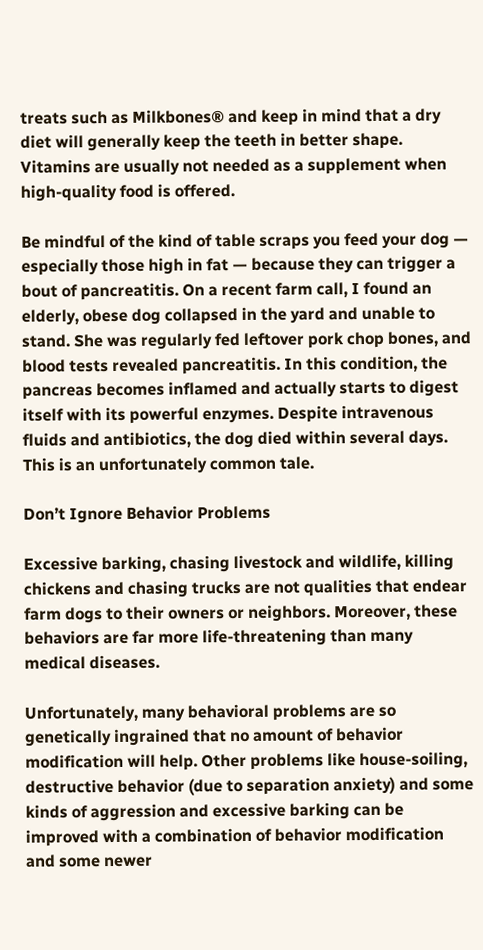treats such as Milkbones® and keep in mind that a dry diet will generally keep the teeth in better shape. Vitamins are usually not needed as a supplement when high-quality food is offered.

Be mindful of the kind of table scraps you feed your dog — especially those high in fat — because they can trigger a bout of pancreatitis. On a recent farm call, I found an elderly, obese dog collapsed in the yard and unable to stand. She was regularly fed leftover pork chop bones, and blood tests revealed pancreatitis. In this condition, the pancreas becomes inflamed and actually starts to digest itself with its powerful enzymes. Despite intravenous fluids and antibiotics, the dog died within several days. This is an unfortunately common tale.

Don’t Ignore Behavior Problems

Excessive barking, chasing livestock and wildlife, killing chickens and chasing trucks are not qualities that endear farm dogs to their owners or neighbors. Moreover, these behaviors are far more life-threatening than many medical diseases.

Unfortunately, many behavioral problems are so genetically ingrained that no amount of behavior modification will help. Other problems like house-soiling, destructive behavior (due to separation anxiety) and some kinds of aggression and excessive barking can be improved with a combination of behavior modification and some newer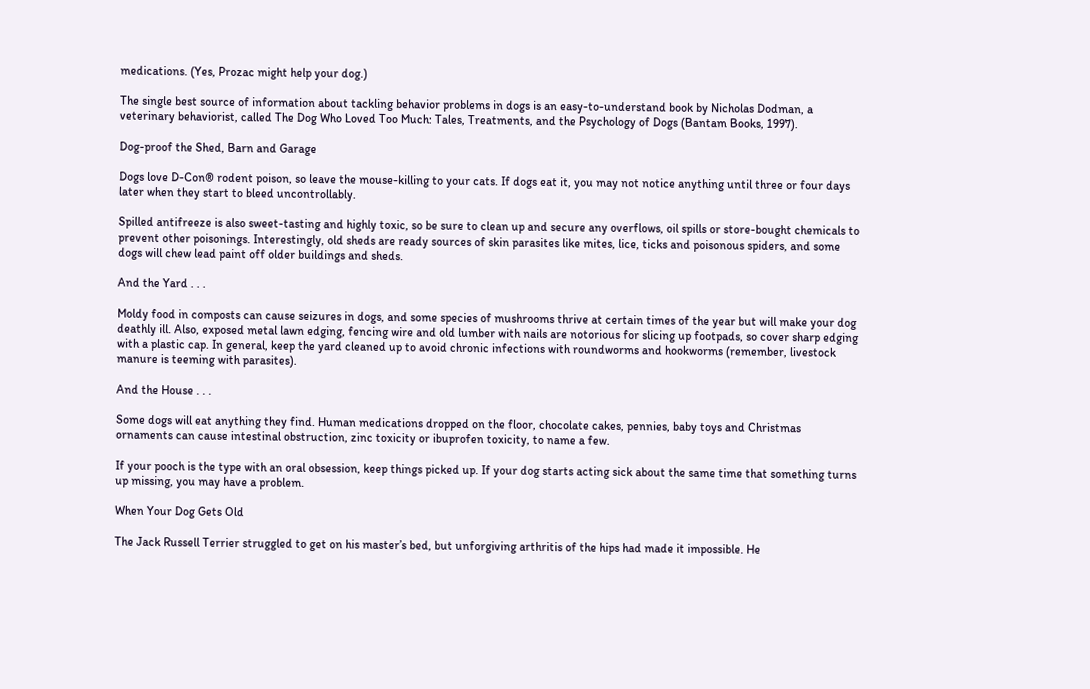medications. (Yes, Prozac might help your dog.)

The single best source of information about tackling behavior problems in dogs is an easy-to-understand book by Nicholas Dodman, a veterinary behaviorist, called The Dog Who Loved Too Much: Tales, Treatments, and the Psychology of Dogs (Bantam Books, 1997).

Dog-proof the Shed, Barn and Garage

Dogs love D-Con® rodent poison, so leave the mouse-killing to your cats. If dogs eat it, you may not notice anything until three or four days later when they start to bleed uncontrollably.

Spilled antifreeze is also sweet-tasting and highly toxic, so be sure to clean up and secure any overflows, oil spills or store-bought chemicals to prevent other poisonings. Interestingly, old sheds are ready sources of skin parasites like mites, lice, ticks and poisonous spiders, and some dogs will chew lead paint off older buildings and sheds.

And the Yard . . .

Moldy food in composts can cause seizures in dogs, and some species of mushrooms thrive at certain times of the year but will make your dog deathly ill. Also, exposed metal lawn edging, fencing wire and old lumber with nails are notorious for slicing up footpads, so cover sharp edging with a plastic cap. In general, keep the yard cleaned up to avoid chronic infections with roundworms and hookworms (remember, livestock manure is teeming with parasites).

And the House . . .

Some dogs will eat anything they find. Human medications dropped on the floor, chocolate cakes, pennies, baby toys and Christmas ornaments can cause intestinal obstruction, zinc toxicity or ibuprofen toxicity, to name a few.

If your pooch is the type with an oral obsession, keep things picked up. If your dog starts acting sick about the same time that something turns up missing, you may have a problem.

When Your Dog Gets Old

The Jack Russell Terrier struggled to get on his master’s bed, but unforgiving arthritis of the hips had made it impossible. He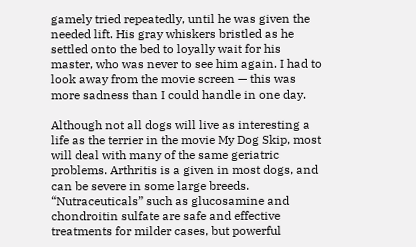gamely tried repeatedly, until he was given the needed lift. His gray whiskers bristled as he settled onto the bed to loyally wait for his master, who was never to see him again. I had to look away from the movie screen — this was more sadness than I could handle in one day.

Although not all dogs will live as interesting a life as the terrier in the movie My Dog Skip, most will deal with many of the same geriatric problems. Arthritis is a given in most dogs, and can be severe in some large breeds. “Nutraceuticals” such as glucosamine and chondroitin sulfate are safe and effective treatments for milder cases, but powerful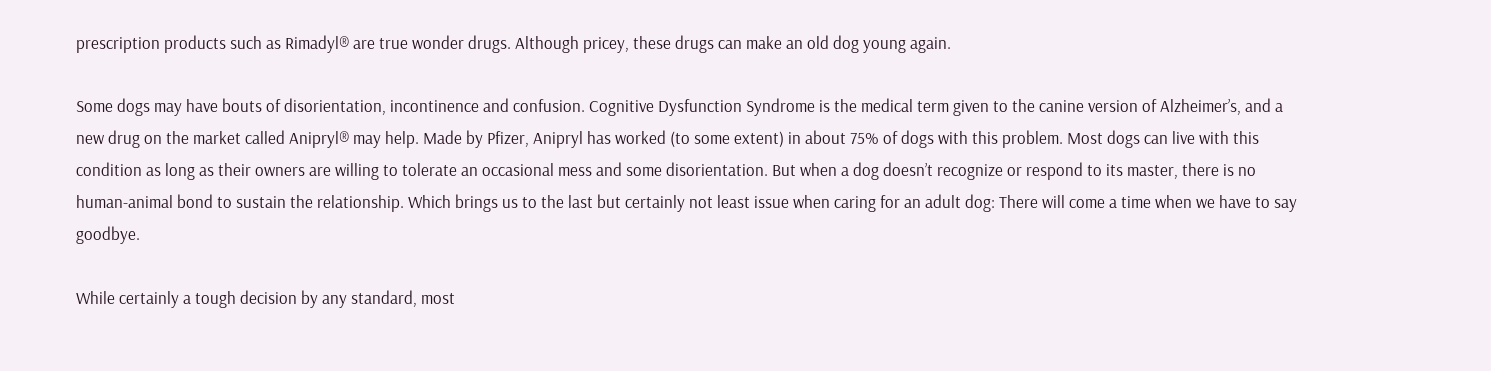prescription products such as Rimadyl® are true wonder drugs. Although pricey, these drugs can make an old dog young again.

Some dogs may have bouts of disorientation, incontinence and confusion. Cognitive Dysfunction Syndrome is the medical term given to the canine version of Alzheimer’s, and a new drug on the market called Anipryl® may help. Made by Pfizer, Anipryl has worked (to some extent) in about 75% of dogs with this problem. Most dogs can live with this condition as long as their owners are willing to tolerate an occasional mess and some disorientation. But when a dog doesn’t recognize or respond to its master, there is no human-animal bond to sustain the relationship. Which brings us to the last but certainly not least issue when caring for an adult dog: There will come a time when we have to say goodbye.

While certainly a tough decision by any standard, most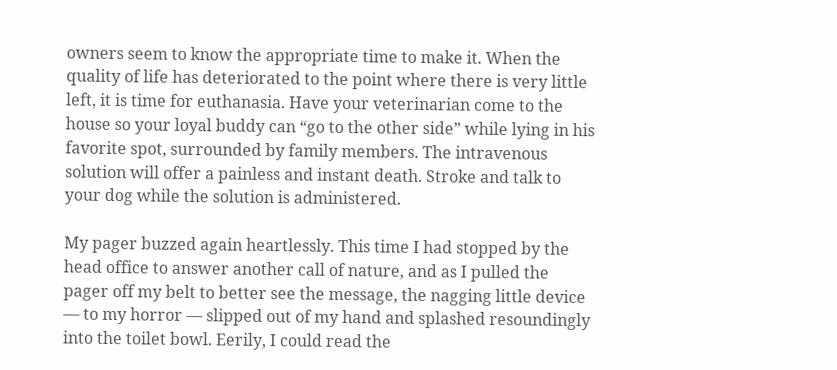owners seem to know the appropriate time to make it. When the quality of life has deteriorated to the point where there is very little left, it is time for euthanasia. Have your veterinarian come to the house so your loyal buddy can “go to the other side” while lying in his favorite spot, surrounded by family members. The intravenous solution will offer a painless and instant death. Stroke and talk to your dog while the solution is administered.

My pager buzzed again heartlessly. This time I had stopped by the head office to answer another call of nature, and as I pulled the pager off my belt to better see the message, the nagging little device — to my horror — slipped out of my hand and splashed resoundingly into the toilet bowl. Eerily, I could read the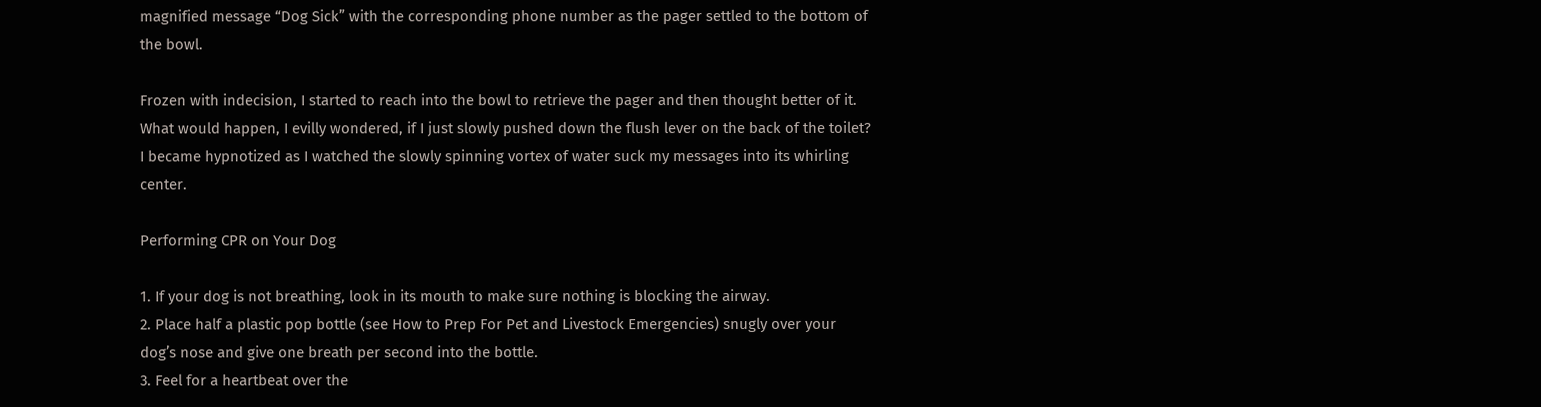magnified message “Dog Sick” with the corresponding phone number as the pager settled to the bottom of the bowl.

Frozen with indecision, I started to reach into the bowl to retrieve the pager and then thought better of it. What would happen, I evilly wondered, if I just slowly pushed down the flush lever on the back of the toilet? I became hypnotized as I watched the slowly spinning vortex of water suck my messages into its whirling center.

Performing CPR on Your Dog

1. If your dog is not breathing, look in its mouth to make sure nothing is blocking the airway.
2. Place half a plastic pop bottle (see How to Prep For Pet and Livestock Emergencies) snugly over your dog’s nose and give one breath per second into the bottle.
3. Feel for a heartbeat over the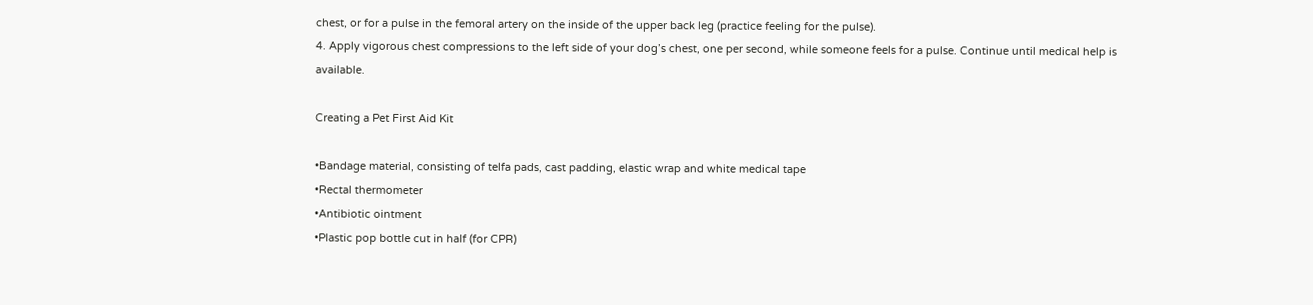chest, or for a pulse in the femoral artery on the inside of the upper back leg (practice feeling for the pulse).
4. Apply vigorous chest compressions to the left side of your dog’s chest, one per second, while someone feels for a pulse. Continue until medical help is available.

Creating a Pet First Aid Kit

•Bandage material, consisting of telfa pads, cast padding, elastic wrap and white medical tape
•Rectal thermometer
•Antibiotic ointment
•Plastic pop bottle cut in half (for CPR)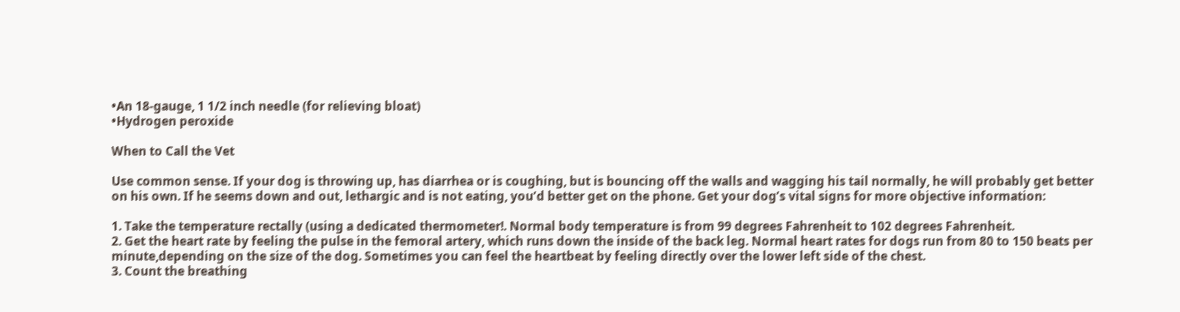•An 18-gauge, 1 1/2 inch needle (for relieving bloat)
•Hydrogen peroxide

When to Call the Vet

Use common sense. If your dog is throwing up, has diarrhea or is coughing, but is bouncing off the walls and wagging his tail normally, he will probably get better on his own. If he seems down and out, lethargic and is not eating, you’d better get on the phone. Get your dog’s vital signs for more objective information:

1. Take the temperature rectally (using a dedicated thermometer!. Normal body temperature is from 99 degrees Fahrenheit to 102 degrees Fahrenheit.
2. Get the heart rate by feeling the pulse in the femoral artery, which runs down the inside of the back leg. Normal heart rates for dogs run from 80 to 150 beats per minute,depending on the size of the dog. Sometimes you can feel the heartbeat by feeling directly over the lower left side of the chest.
3. Count the breathing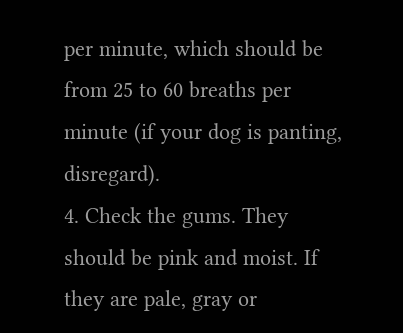per minute, which should be from 25 to 60 breaths per minute (if your dog is panting, disregard).
4. Check the gums. They should be pink and moist. If they are pale, gray or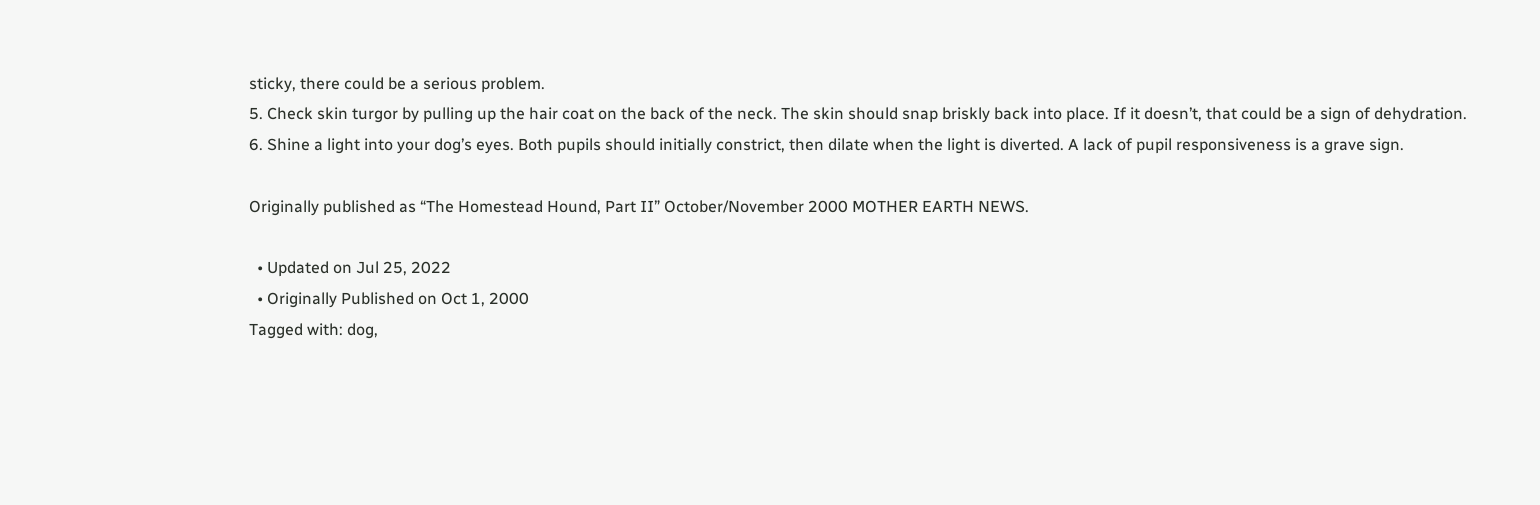sticky, there could be a serious problem.
5. Check skin turgor by pulling up the hair coat on the back of the neck. The skin should snap briskly back into place. If it doesn’t, that could be a sign of dehydration.
6. Shine a light into your dog’s eyes. Both pupils should initially constrict, then dilate when the light is diverted. A lack of pupil responsiveness is a grave sign.

Originally published as “The Homestead Hound, Part II” October/November 2000 MOTHER EARTH NEWS.

  • Updated on Jul 25, 2022
  • Originally Published on Oct 1, 2000
Tagged with: dog,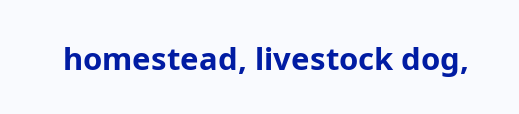homestead, livestock dog,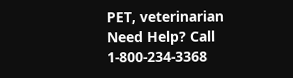PET, veterinarian
Need Help? Call 1-800-234-3368